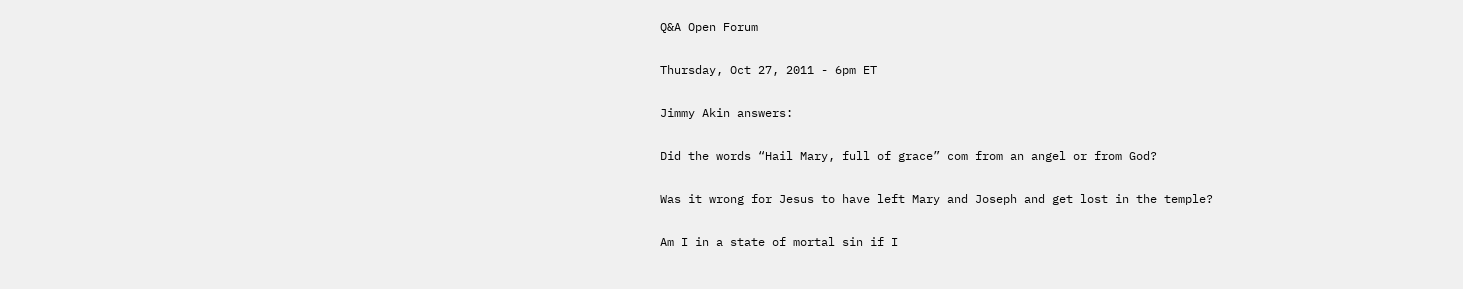Q&A Open Forum

Thursday, Oct 27, 2011 - 6pm ET

Jimmy Akin answers:

Did the words “Hail Mary, full of grace” com from an angel or from God?

Was it wrong for Jesus to have left Mary and Joseph and get lost in the temple?

Am I in a state of mortal sin if I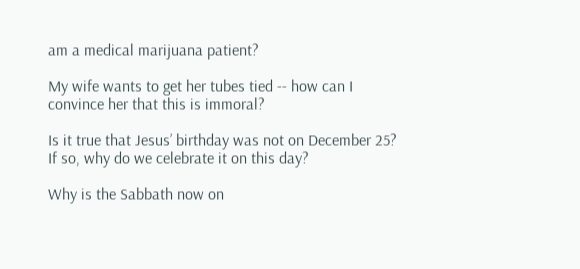am a medical marijuana patient?

My wife wants to get her tubes tied -- how can I convince her that this is immoral?

Is it true that Jesus’ birthday was not on December 25? If so, why do we celebrate it on this day?

Why is the Sabbath now on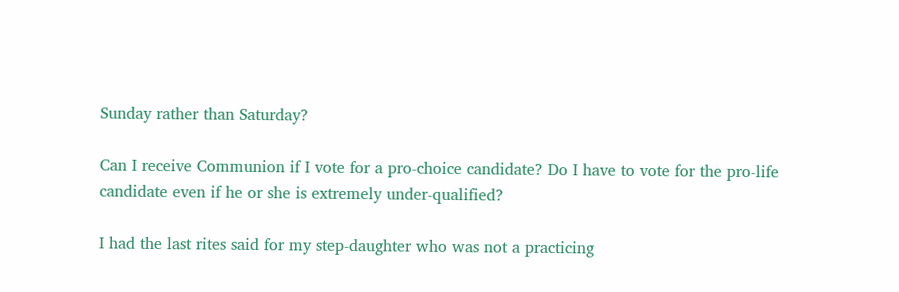Sunday rather than Saturday?

Can I receive Communion if I vote for a pro-choice candidate? Do I have to vote for the pro-life candidate even if he or she is extremely under-qualified?

I had the last rites said for my step-daughter who was not a practicing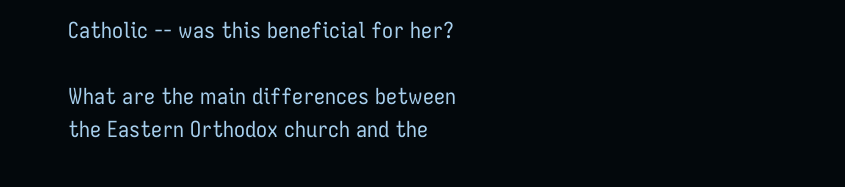Catholic -- was this beneficial for her?

What are the main differences between the Eastern Orthodox church and the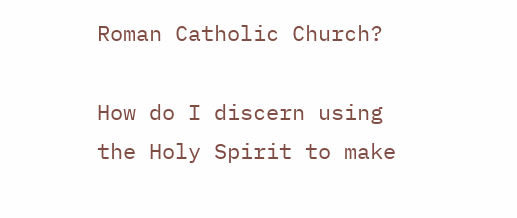Roman Catholic Church?

How do I discern using the Holy Spirit to make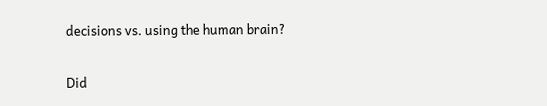decisions vs. using the human brain?

Did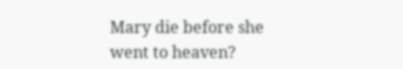Mary die before she went to heaven?